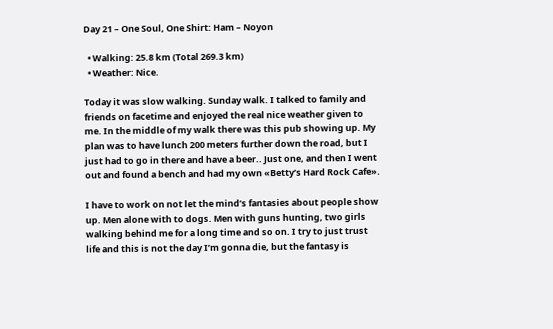Day 21 – One Soul, One Shirt: Ham – Noyon

  • Walking: 25.8 km (Total 269.3 km)
  • Weather: Nice.

Today it was slow walking. Sunday walk. I talked to family and friends on facetime and enjoyed the real nice weather given to me. In the middle of my walk there was this pub showing up. My plan was to have lunch 200 meters further down the road, but I just had to go in there and have a beer.. Just one, and then I went out and found a bench and had my own «Betty’s Hard Rock Cafe».

I have to work on not let the mind’s fantasies about people show up. Men alone with to dogs. Men with guns hunting, two girls walking behind me for a long time and so on. I try to just trust life and this is not the day I’m gonna die, but the fantasy is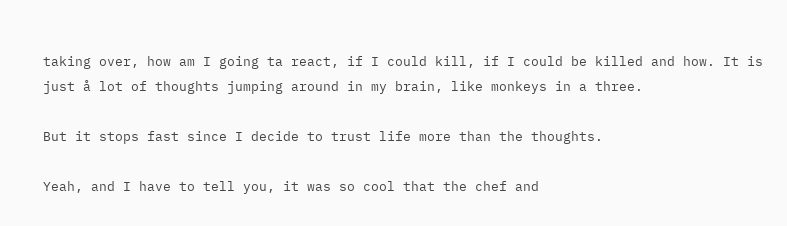taking over, how am I going ta react, if I could kill, if I could be killed and how. It is just å lot of thoughts jumping around in my brain, like monkeys in a three.

But it stops fast since I decide to trust life more than the thoughts.

Yeah, and I have to tell you, it was so cool that the chef and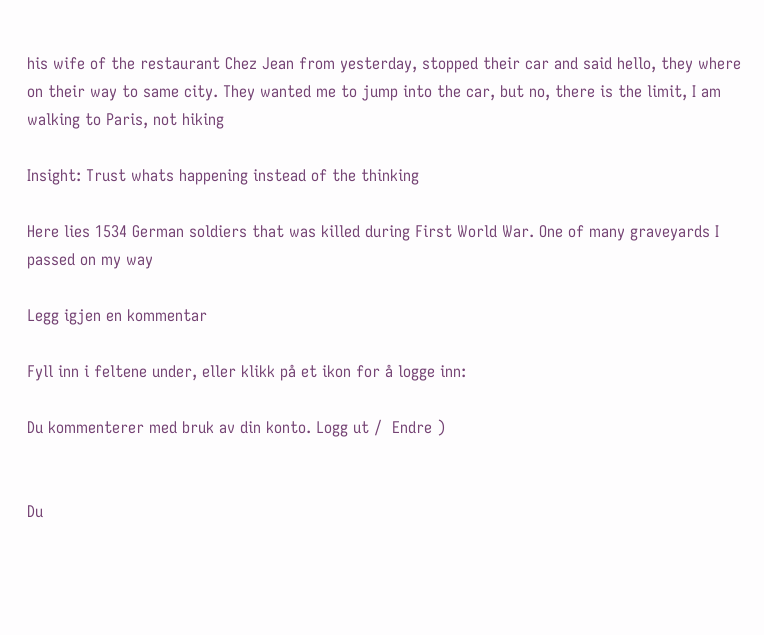his wife of the restaurant Chez Jean from yesterday, stopped their car and said hello, they where on their way to same city. They wanted me to jump into the car, but no, there is the limit, I am walking to Paris, not hiking

Insight: Trust whats happening instead of the thinking

Here lies 1534 German soldiers that was killed during First World War. One of many graveyards I passed on my way

Legg igjen en kommentar

Fyll inn i feltene under, eller klikk på et ikon for å logge inn:

Du kommenterer med bruk av din konto. Logg ut /  Endre )


Du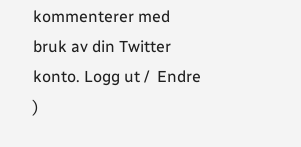kommenterer med bruk av din Twitter konto. Logg ut /  Endre )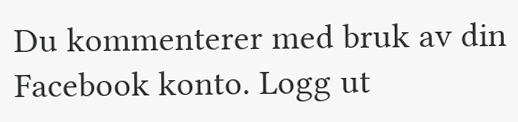Du kommenterer med bruk av din Facebook konto. Logg ut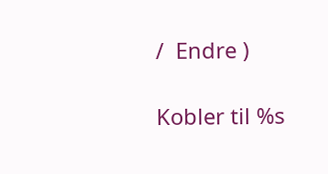/  Endre )

Kobler til %s